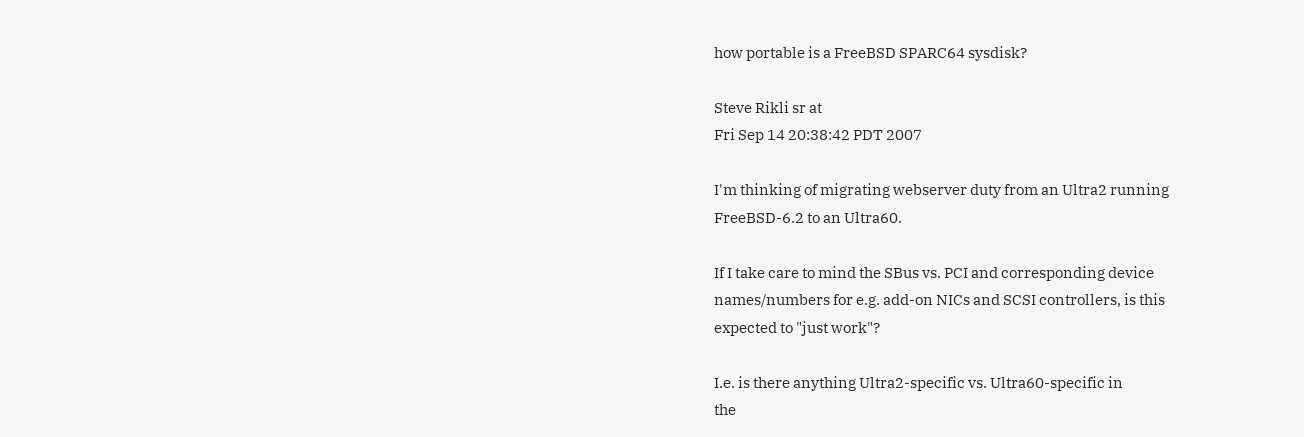how portable is a FreeBSD SPARC64 sysdisk?

Steve Rikli sr at
Fri Sep 14 20:38:42 PDT 2007

I'm thinking of migrating webserver duty from an Ultra2 running
FreeBSD-6.2 to an Ultra60.

If I take care to mind the SBus vs. PCI and corresponding device
names/numbers for e.g. add-on NICs and SCSI controllers, is this
expected to "just work"?

I.e. is there anything Ultra2-specific vs. Ultra60-specific in
the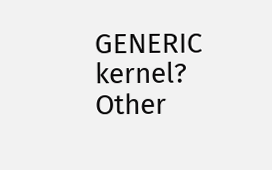GENERIC kernel?  Other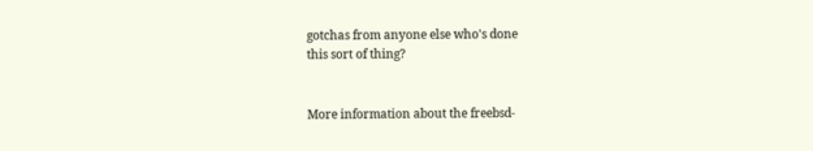gotchas from anyone else who's done
this sort of thing?


More information about the freebsd-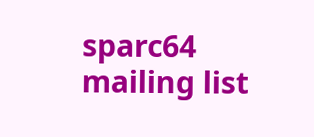sparc64 mailing list